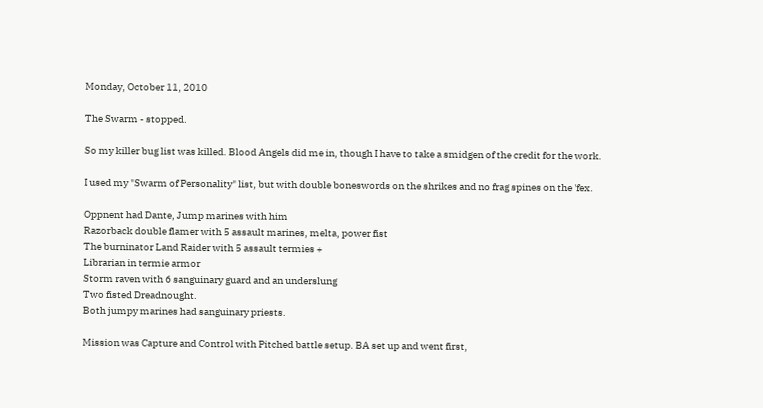Monday, October 11, 2010

The Swarm - stopped.

So my killer bug list was killed. Blood Angels did me in, though I have to take a smidgen of the credit for the work.

I used my "Swarm of Personality" list, but with double boneswords on the shrikes and no frag spines on the 'fex.

Oppnent had Dante, Jump marines with him
Razorback double flamer with 5 assault marines, melta, power fist
The burninator Land Raider with 5 assault termies +
Librarian in termie armor
Storm raven with 6 sanguinary guard and an underslung
Two fisted Dreadnought.
Both jumpy marines had sanguinary priests.

Mission was Capture and Control with Pitched battle setup. BA set up and went first,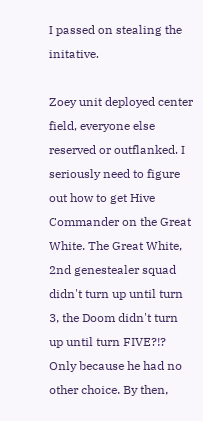I passed on stealing the initative.

Zoey unit deployed center field, everyone else reserved or outflanked. I seriously need to figure out how to get Hive Commander on the Great White. The Great White, 2nd genestealer squad didn't turn up until turn 3, the Doom didn't turn up until turn FIVE?!? Only because he had no other choice. By then,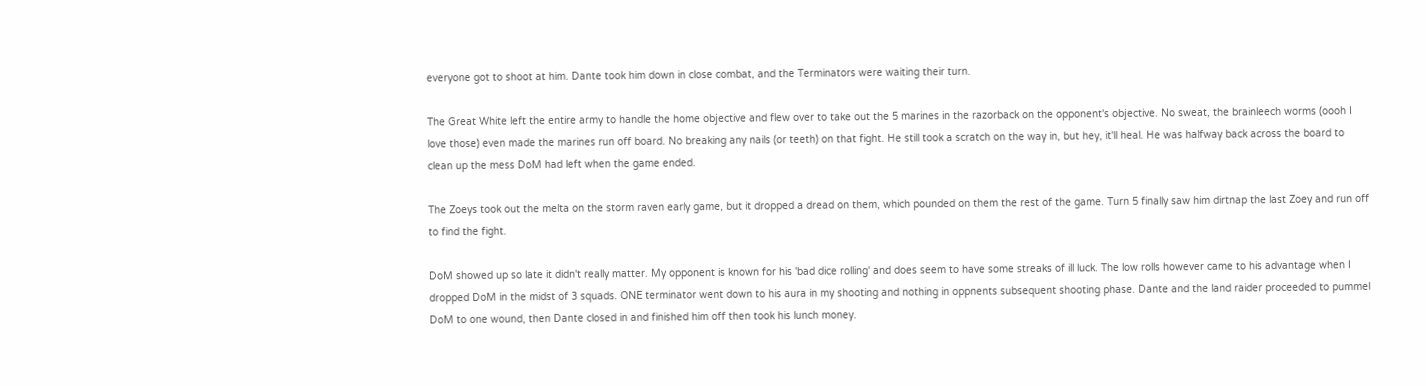everyone got to shoot at him. Dante took him down in close combat, and the Terminators were waiting their turn.

The Great White left the entire army to handle the home objective and flew over to take out the 5 marines in the razorback on the opponent's objective. No sweat, the brainleech worms (oooh I love those) even made the marines run off board. No breaking any nails (or teeth) on that fight. He still took a scratch on the way in, but hey, it'll heal. He was halfway back across the board to clean up the mess DoM had left when the game ended.

The Zoeys took out the melta on the storm raven early game, but it dropped a dread on them, which pounded on them the rest of the game. Turn 5 finally saw him dirtnap the last Zoey and run off to find the fight.

DoM showed up so late it didn't really matter. My opponent is known for his 'bad dice rolling' and does seem to have some streaks of ill luck. The low rolls however came to his advantage when I dropped DoM in the midst of 3 squads. ONE terminator went down to his aura in my shooting and nothing in oppnents subsequent shooting phase. Dante and the land raider proceeded to pummel DoM to one wound, then Dante closed in and finished him off then took his lunch money.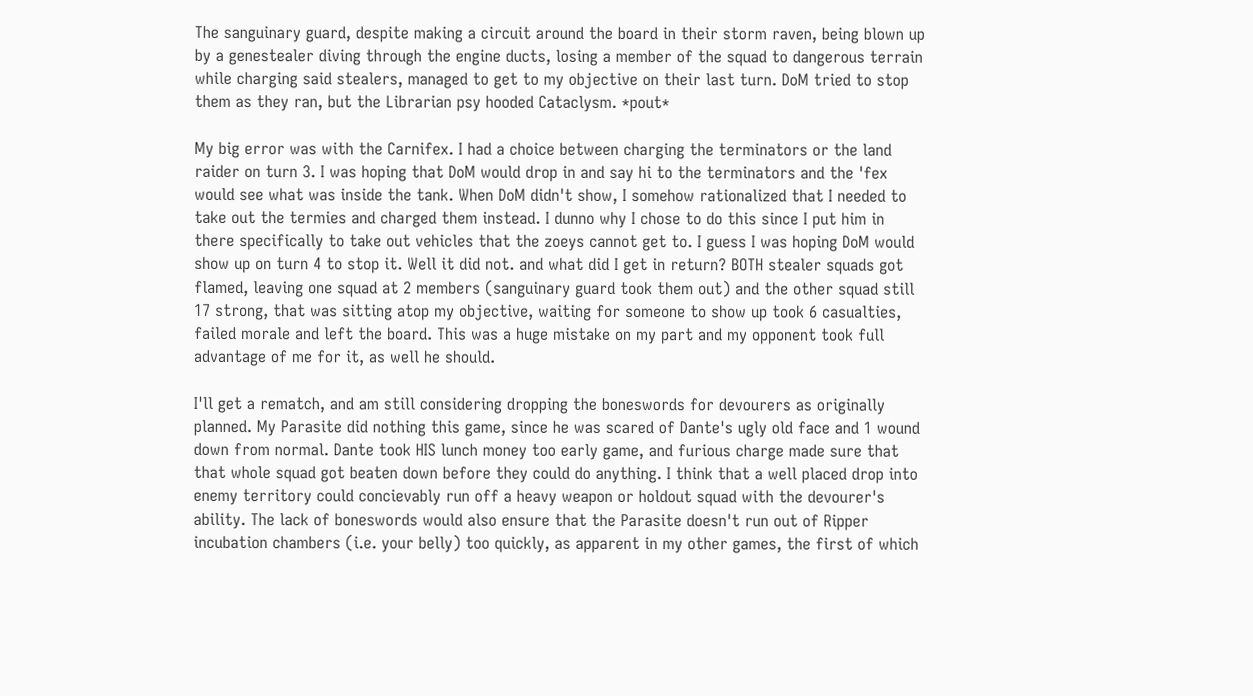The sanguinary guard, despite making a circuit around the board in their storm raven, being blown up by a genestealer diving through the engine ducts, losing a member of the squad to dangerous terrain while charging said stealers, managed to get to my objective on their last turn. DoM tried to stop them as they ran, but the Librarian psy hooded Cataclysm. *pout*

My big error was with the Carnifex. I had a choice between charging the terminators or the land raider on turn 3. I was hoping that DoM would drop in and say hi to the terminators and the 'fex would see what was inside the tank. When DoM didn't show, I somehow rationalized that I needed to take out the termies and charged them instead. I dunno why I chose to do this since I put him in there specifically to take out vehicles that the zoeys cannot get to. I guess I was hoping DoM would show up on turn 4 to stop it. Well it did not. and what did I get in return? BOTH stealer squads got flamed, leaving one squad at 2 members (sanguinary guard took them out) and the other squad still 17 strong, that was sitting atop my objective, waiting for someone to show up took 6 casualties, failed morale and left the board. This was a huge mistake on my part and my opponent took full advantage of me for it, as well he should.

I'll get a rematch, and am still considering dropping the boneswords for devourers as originally planned. My Parasite did nothing this game, since he was scared of Dante's ugly old face and 1 wound down from normal. Dante took HIS lunch money too early game, and furious charge made sure that that whole squad got beaten down before they could do anything. I think that a well placed drop into enemy territory could concievably run off a heavy weapon or holdout squad with the devourer's ability. The lack of boneswords would also ensure that the Parasite doesn't run out of Ripper incubation chambers (i.e. your belly) too quickly, as apparent in my other games, the first of which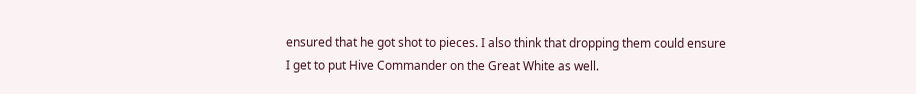ensured that he got shot to pieces. I also think that dropping them could ensure I get to put Hive Commander on the Great White as well.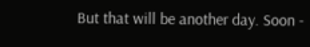But that will be another day. Soon -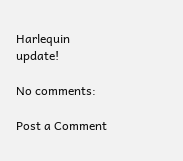Harlequin update!

No comments:

Post a Comment